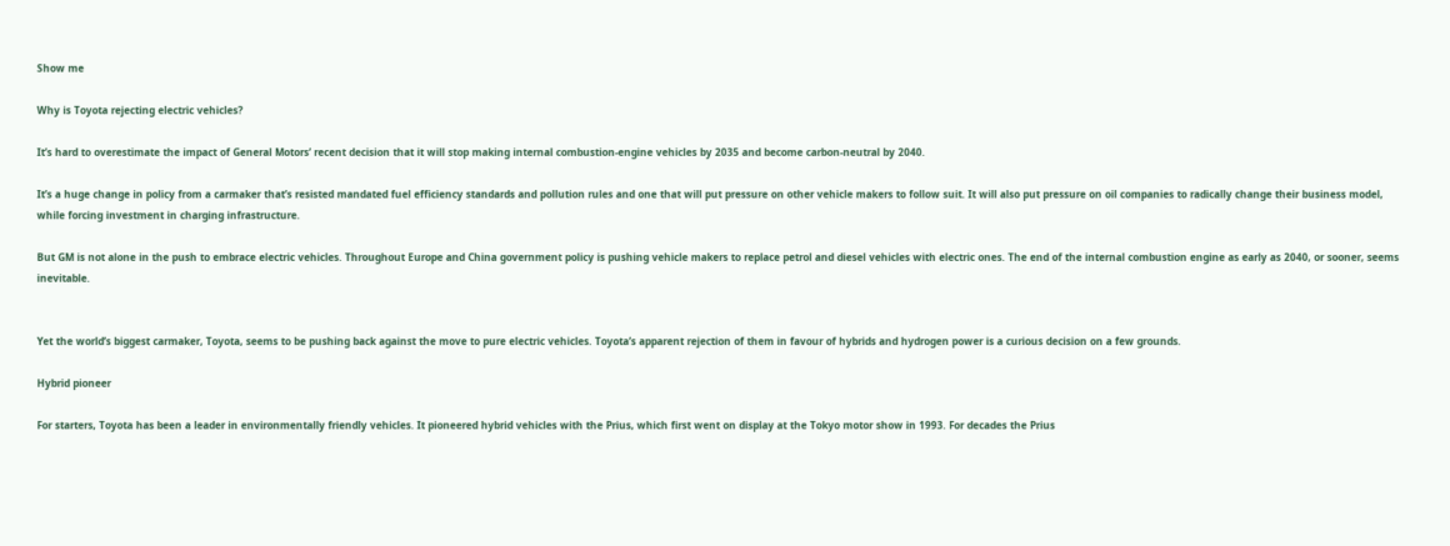Show me

Why is Toyota rejecting electric vehicles?

It’s hard to overestimate the impact of General Motors’ recent decision that it will stop making internal combustion-engine vehicles by 2035 and become carbon-neutral by 2040.

It’s a huge change in policy from a carmaker that’s resisted mandated fuel efficiency standards and pollution rules and one that will put pressure on other vehicle makers to follow suit. It will also put pressure on oil companies to radically change their business model, while forcing investment in charging infrastructure.

But GM is not alone in the push to embrace electric vehicles. Throughout Europe and China government policy is pushing vehicle makers to replace petrol and diesel vehicles with electric ones. The end of the internal combustion engine as early as 2040, or sooner, seems inevitable.


Yet the world’s biggest carmaker, Toyota, seems to be pushing back against the move to pure electric vehicles. Toyota’s apparent rejection of them in favour of hybrids and hydrogen power is a curious decision on a few grounds.

Hybrid pioneer

For starters, Toyota has been a leader in environmentally friendly vehicles. It pioneered hybrid vehicles with the Prius, which first went on display at the Tokyo motor show in 1993. For decades the Prius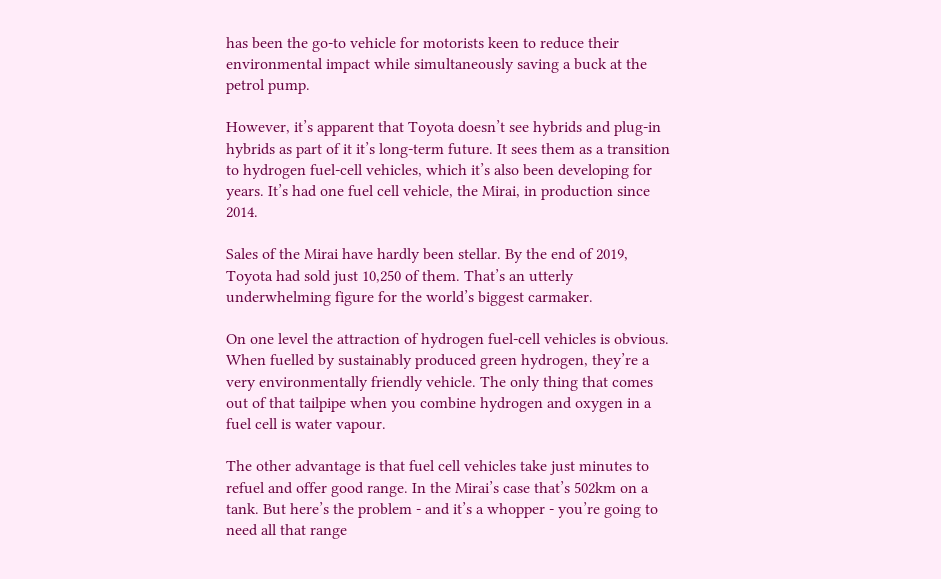has been the go-to vehicle for motorists keen to reduce their environmental impact while simultaneously saving a buck at the petrol pump.

However, it’s apparent that Toyota doesn’t see hybrids and plug-in hybrids as part of it it’s long-term future. It sees them as a transition to hydrogen fuel-cell vehicles, which it’s also been developing for years. It’s had one fuel cell vehicle, the Mirai, in production since 2014.

Sales of the Mirai have hardly been stellar. By the end of 2019, Toyota had sold just 10,250 of them. That’s an utterly underwhelming figure for the world’s biggest carmaker.

On one level the attraction of hydrogen fuel-cell vehicles is obvious. When fuelled by sustainably produced green hydrogen, they’re a very environmentally friendly vehicle. The only thing that comes out of that tailpipe when you combine hydrogen and oxygen in a fuel cell is water vapour.

The other advantage is that fuel cell vehicles take just minutes to refuel and offer good range. In the Mirai’s case that’s 502km on a tank. But here’s the problem - and it’s a whopper - you’re going to need all that range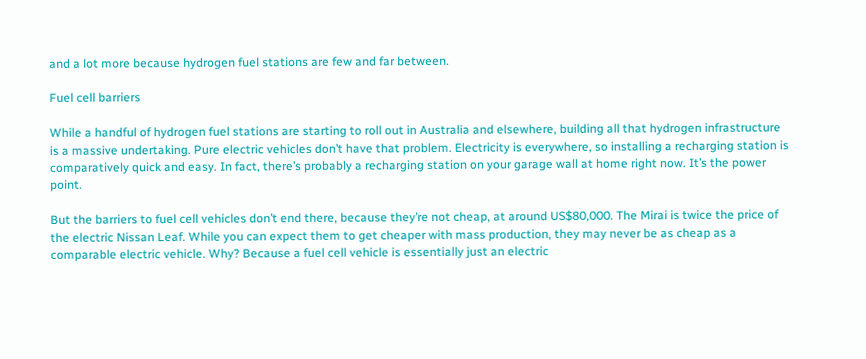and a lot more because hydrogen fuel stations are few and far between.

Fuel cell barriers

While a handful of hydrogen fuel stations are starting to roll out in Australia and elsewhere, building all that hydrogen infrastructure is a massive undertaking. Pure electric vehicles don’t have that problem. Electricity is everywhere, so installing a recharging station is comparatively quick and easy. In fact, there’s probably a recharging station on your garage wall at home right now. It’s the power point.

But the barriers to fuel cell vehicles don’t end there, because they’re not cheap, at around US$80,000. The Mirai is twice the price of the electric Nissan Leaf. While you can expect them to get cheaper with mass production, they may never be as cheap as a comparable electric vehicle. Why? Because a fuel cell vehicle is essentially just an electric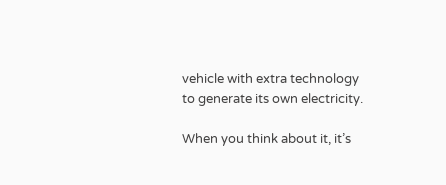vehicle with extra technology to generate its own electricity.

When you think about it, it’s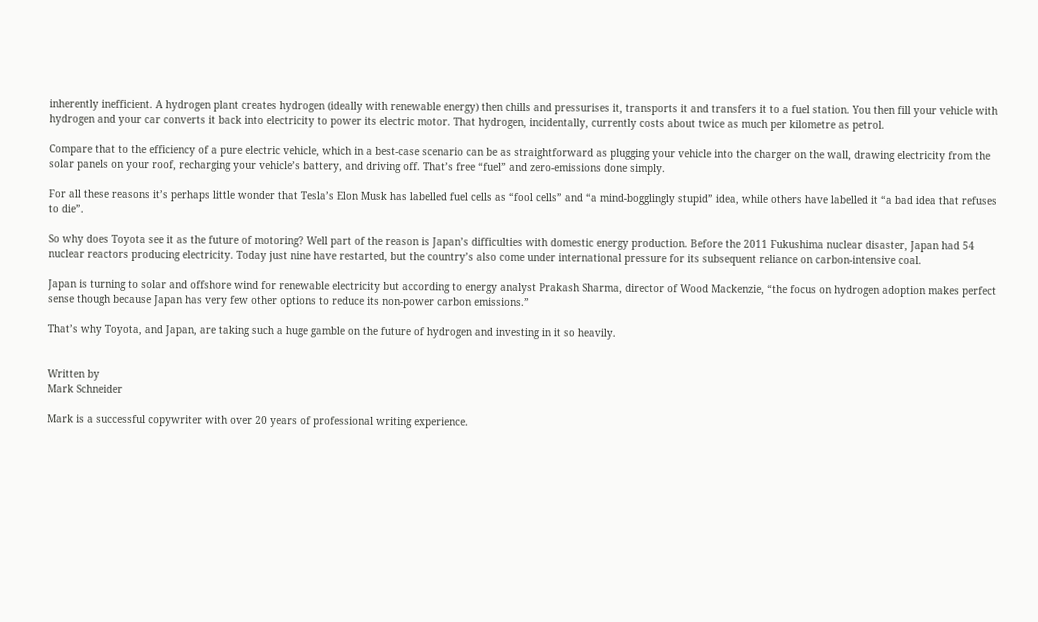inherently inefficient. A hydrogen plant creates hydrogen (ideally with renewable energy) then chills and pressurises it, transports it and transfers it to a fuel station. You then fill your vehicle with hydrogen and your car converts it back into electricity to power its electric motor. That hydrogen, incidentally, currently costs about twice as much per kilometre as petrol.

Compare that to the efficiency of a pure electric vehicle, which in a best-case scenario can be as straightforward as plugging your vehicle into the charger on the wall, drawing electricity from the solar panels on your roof, recharging your vehicle’s battery, and driving off. That’s free “fuel” and zero-emissions done simply.

For all these reasons it’s perhaps little wonder that Tesla’s Elon Musk has labelled fuel cells as “fool cells” and “a mind-bogglingly stupid” idea, while others have labelled it “a bad idea that refuses to die”.

So why does Toyota see it as the future of motoring? Well part of the reason is Japan’s difficulties with domestic energy production. Before the 2011 Fukushima nuclear disaster, Japan had 54 nuclear reactors producing electricity. Today just nine have restarted, but the country’s also come under international pressure for its subsequent reliance on carbon-intensive coal.

Japan is turning to solar and offshore wind for renewable electricity but according to energy analyst Prakash Sharma, director of Wood Mackenzie, “the focus on hydrogen adoption makes perfect sense though because Japan has very few other options to reduce its non-power carbon emissions.”

That’s why Toyota, and Japan, are taking such a huge gamble on the future of hydrogen and investing in it so heavily.


Written by
Mark Schneider

Mark is a successful copywriter with over 20 years of professional writing experience.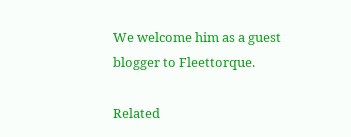We welcome him as a guest blogger to Fleettorque.

Related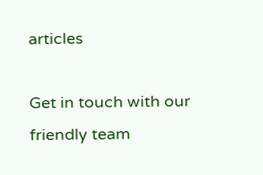articles

Get in touch with our friendly team